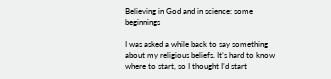Believing in God and in science: some beginnings

I was asked a while back to say something about my religious beliefs. It’s hard to know where to start, so I thought I’d start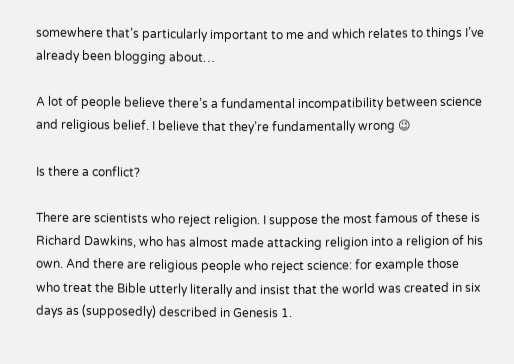somewhere that’s particularly important to me and which relates to things I’ve already been blogging about…

A lot of people believe there’s a fundamental incompatibility between science and religious belief. I believe that they’re fundamentally wrong 😉

Is there a conflict?

There are scientists who reject religion. I suppose the most famous of these is Richard Dawkins, who has almost made attacking religion into a religion of his own. And there are religious people who reject science: for example those who treat the Bible utterly literally and insist that the world was created in six days as (supposedly) described in Genesis 1.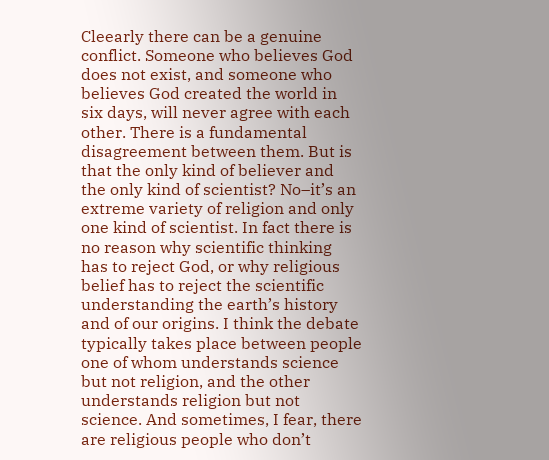Cleearly there can be a genuine conflict. Someone who believes God does not exist, and someone who believes God created the world in six days, will never agree with each other. There is a fundamental disagreement between them. But is that the only kind of believer and the only kind of scientist? No–it’s an extreme variety of religion and only one kind of scientist. In fact there is no reason why scientific thinking has to reject God, or why religious belief has to reject the scientific understanding the earth’s history and of our origins. I think the debate typically takes place between people one of whom understands science but not religion, and the other understands religion but not science. And sometimes, I fear, there are religious people who don’t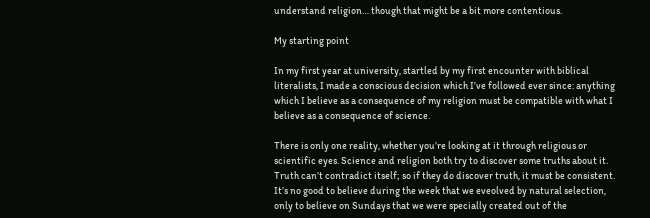understand religion… though that might be a bit more contentious.

My starting point

In my first year at university, startled by my first encounter with biblical literalists, I made a conscious decision which I’ve followed ever since: anything which I believe as a consequence of my religion must be compatible with what I believe as a consequence of science.

There is only one reality, whether you’re looking at it through religious or scientific eyes. Science and religion both try to discover some truths about it. Truth can’t contradict itself; so if they do discover truth, it must be consistent. It’s no good to believe during the week that we eveolved by natural selection, only to believe on Sundays that we were specially created out of the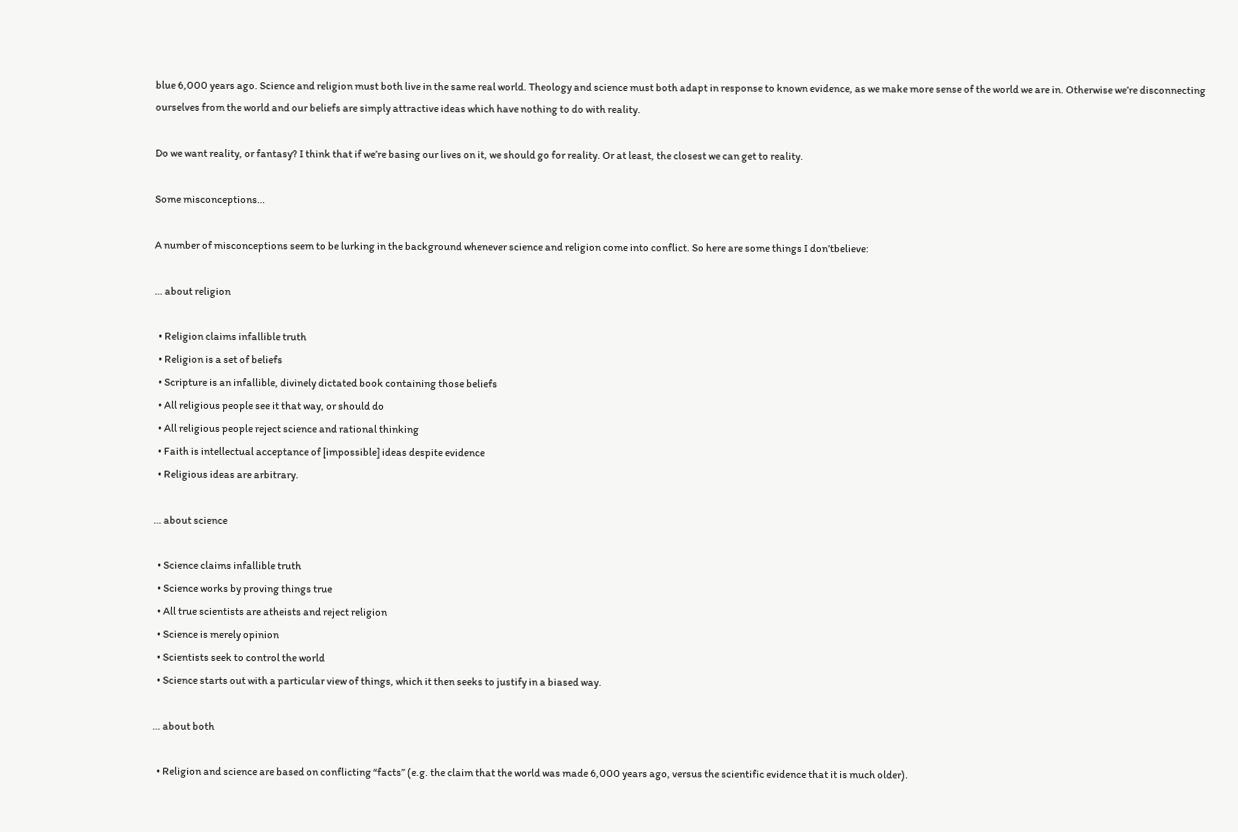blue 6,000 years ago. Science and religion must both live in the same real world. Theology and science must both adapt in response to known evidence, as we make more sense of the world we are in. Otherwise we’re disconnecting ourselves from the world and our beliefs are simply attractive ideas which have nothing to do with reality.

Do we want reality, or fantasy? I think that if we’re basing our lives on it, we should go for reality. Or at least, the closest we can get to reality.

Some misconceptions…

A number of misconceptions seem to be lurking in the background whenever science and religion come into conflict. So here are some things I don’tbelieve:

… about religion

  • Religion claims infallible truth
  • Religion is a set of beliefs
  • Scripture is an infallible, divinely dictated book containing those beliefs
  • All religious people see it that way, or should do
  • All religious people reject science and rational thinking
  • Faith is intellectual acceptance of [impossible] ideas despite evidence
  • Religious ideas are arbitrary.

… about science

  • Science claims infallible truth
  • Science works by proving things true
  • All true scientists are atheists and reject religion
  • Science is merely opinion
  • Scientists seek to control the world
  • Science starts out with a particular view of things, which it then seeks to justify in a biased way.

… about both

  • Religion and science are based on conflicting “facts” (e.g. the claim that the world was made 6,000 years ago, versus the scientific evidence that it is much older).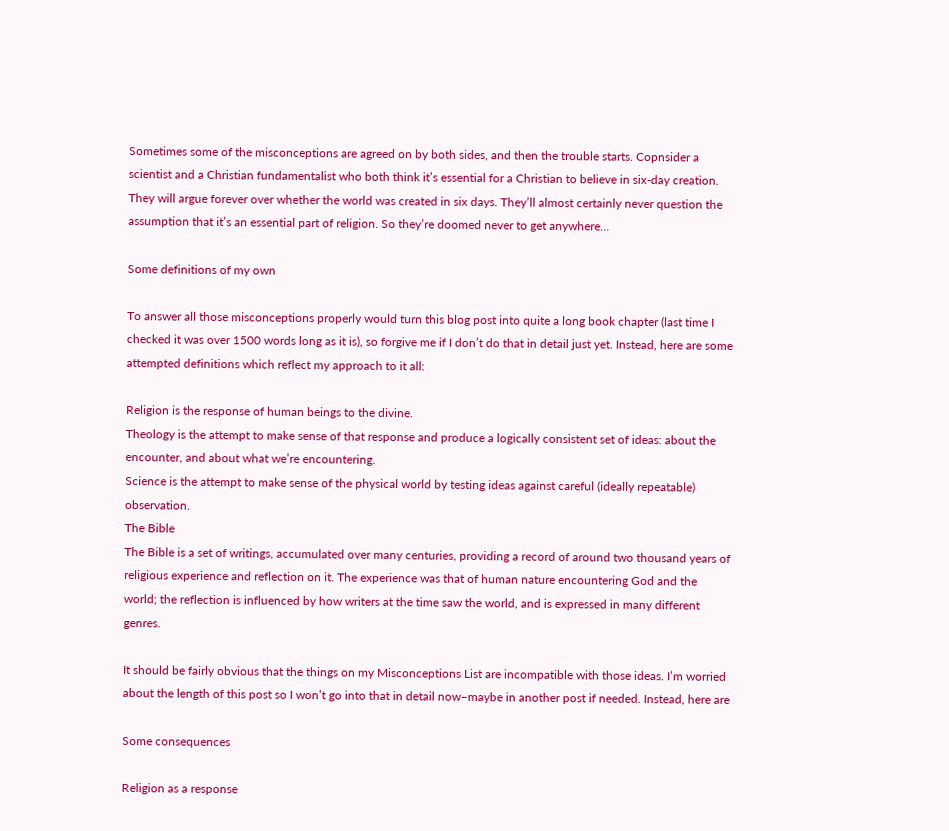Sometimes some of the misconceptions are agreed on by both sides, and then the trouble starts. Copnsider a scientist and a Christian fundamentalist who both think it’s essential for a Christian to believe in six-day creation. They will argue forever over whether the world was created in six days. They’ll almost certainly never question the assumption that it’s an essential part of religion. So they’re doomed never to get anywhere…

Some definitions of my own

To answer all those misconceptions properly would turn this blog post into quite a long book chapter (last time I checked it was over 1500 words long as it is), so forgive me if I don’t do that in detail just yet. Instead, here are some attempted definitions which reflect my approach to it all:

Religion is the response of human beings to the divine.
Theology is the attempt to make sense of that response and produce a logically consistent set of ideas: about the encounter, and about what we’re encountering.
Science is the attempt to make sense of the physical world by testing ideas against careful (ideally repeatable) observation.
The Bible
The Bible is a set of writings, accumulated over many centuries, providing a record of around two thousand years of religious experience and reflection on it. The experience was that of human nature encountering God and the world; the reflection is influenced by how writers at the time saw the world, and is expressed in many different genres.

It should be fairly obvious that the things on my Misconceptions List are incompatible with those ideas. I’m worried about the length of this post so I won’t go into that in detail now–maybe in another post if needed. Instead, here are

Some consequences

Religion as a response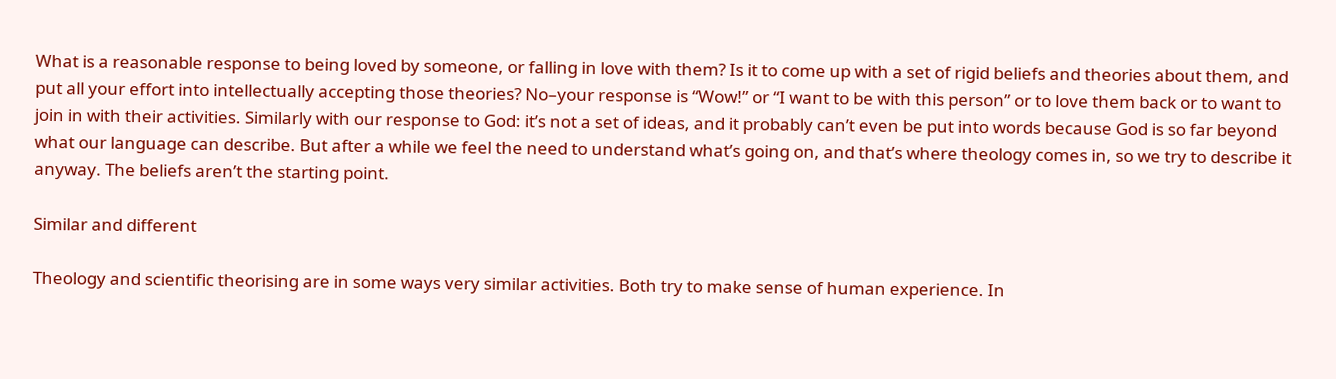What is a reasonable response to being loved by someone, or falling in love with them? Is it to come up with a set of rigid beliefs and theories about them, and put all your effort into intellectually accepting those theories? No–your response is “Wow!” or “I want to be with this person” or to love them back or to want to join in with their activities. Similarly with our response to God: it’s not a set of ideas, and it probably can’t even be put into words because God is so far beyond what our language can describe. But after a while we feel the need to understand what’s going on, and that’s where theology comes in, so we try to describe it anyway. The beliefs aren’t the starting point.

Similar and different

Theology and scientific theorising are in some ways very similar activities. Both try to make sense of human experience. In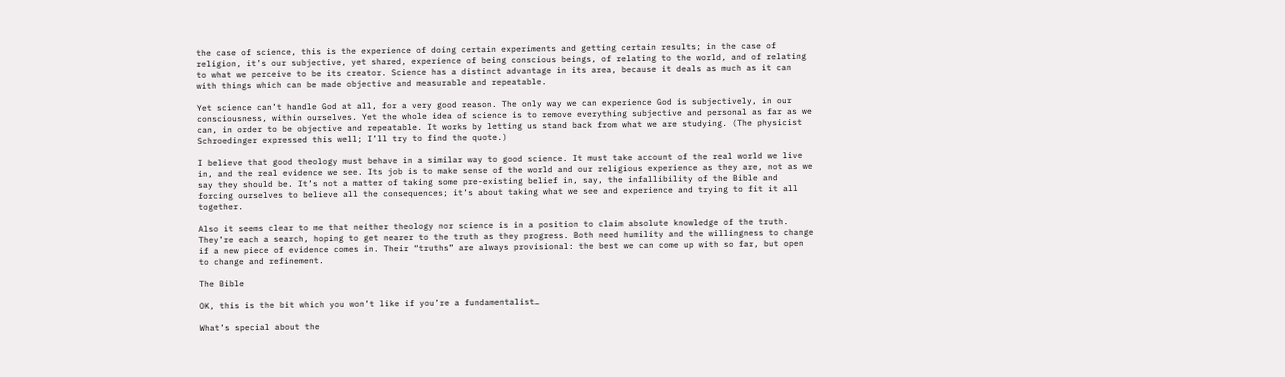the case of science, this is the experience of doing certain experiments and getting certain results; in the case of religion, it’s our subjective, yet shared, experience of being conscious beings, of relating to the world, and of relating to what we perceive to be its creator. Science has a distinct advantage in its area, because it deals as much as it can with things which can be made objective and measurable and repeatable.

Yet science can’t handle God at all, for a very good reason. The only way we can experience God is subjectively, in our consciousness, within ourselves. Yet the whole idea of science is to remove everything subjective and personal as far as we can, in order to be objective and repeatable. It works by letting us stand back from what we are studying. (The physicist Schroedinger expressed this well; I’ll try to find the quote.)

I believe that good theology must behave in a similar way to good science. It must take account of the real world we live in, and the real evidence we see. Its job is to make sense of the world and our religious experience as they are, not as we say they should be. It’s not a matter of taking some pre-existing belief in, say, the infallibility of the Bible and forcing ourselves to believe all the consequences; it’s about taking what we see and experience and trying to fit it all together.

Also it seems clear to me that neither theology nor science is in a position to claim absolute knowledge of the truth. They’re each a search, hoping to get nearer to the truth as they progress. Both need humility and the willingness to change if a new piece of evidence comes in. Their “truths” are always provisional: the best we can come up with so far, but open to change and refinement.

The Bible

OK, this is the bit which you won’t like if you’re a fundamentalist…

What’s special about the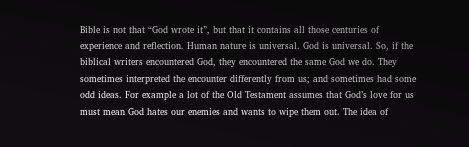Bible is not that “God wrote it”, but that it contains all those centuries of experience and reflection. Human nature is universal. God is universal. So, if the biblical writers encountered God, they encountered the same God we do. They sometimes interpreted the encounter differently from us; and sometimes had some odd ideas. For example a lot of the Old Testament assumes that God’s love for us must mean God hates our enemies and wants to wipe them out. The idea of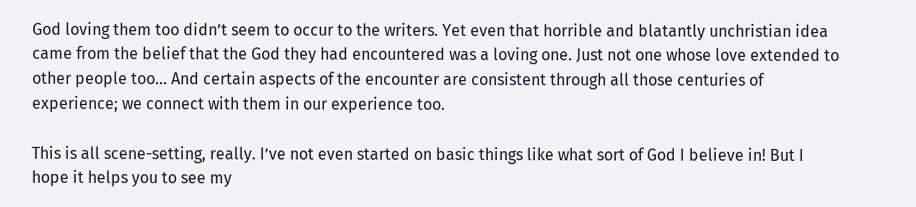God loving them too didn’t seem to occur to the writers. Yet even that horrible and blatantly unchristian idea came from the belief that the God they had encountered was a loving one. Just not one whose love extended to other people too… And certain aspects of the encounter are consistent through all those centuries of experience; we connect with them in our experience too.

This is all scene-setting, really. I’ve not even started on basic things like what sort of God I believe in! But I hope it helps you to see my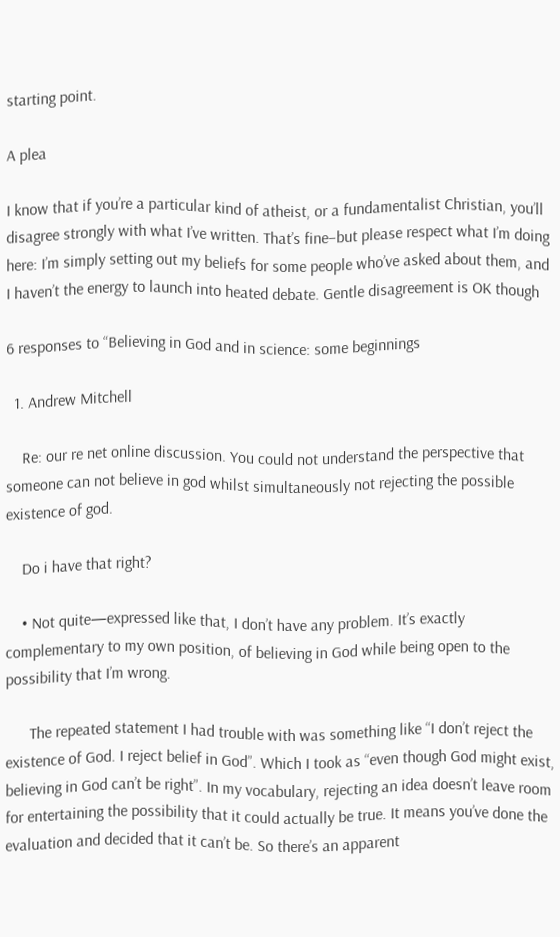starting point.

A plea

I know that if you’re a particular kind of atheist, or a fundamentalist Christian, you’ll disagree strongly with what I’ve written. That’s fine–but please respect what I’m doing here: I’m simply setting out my beliefs for some people who’ve asked about them, and I haven’t the energy to launch into heated debate. Gentle disagreement is OK though

6 responses to “Believing in God and in science: some beginnings

  1. Andrew Mitchell

    Re: our re net online discussion. You could not understand the perspective that someone can not believe in god whilst simultaneously not rejecting the possible existence of god.

    Do i have that right?

    • Not quite—expressed like that, I don’t have any problem. It’s exactly complementary to my own position, of believing in God while being open to the possibility that I’m wrong.

      The repeated statement I had trouble with was something like “I don’t reject the existence of God. I reject belief in God”. Which I took as “even though God might exist, believing in God can’t be right”. In my vocabulary, rejecting an idea doesn’t leave room for entertaining the possibility that it could actually be true. It means you’ve done the evaluation and decided that it can’t be. So there’s an apparent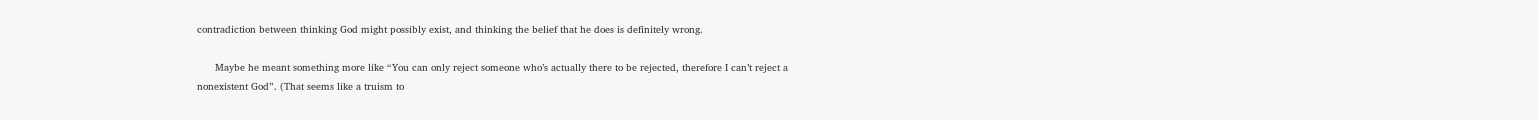contradiction between thinking God might possibly exist, and thinking the belief that he does is definitely wrong.

      Maybe he meant something more like “You can only reject someone who’s actually there to be rejected, therefore I can’t reject a nonexistent God”. (That seems like a truism to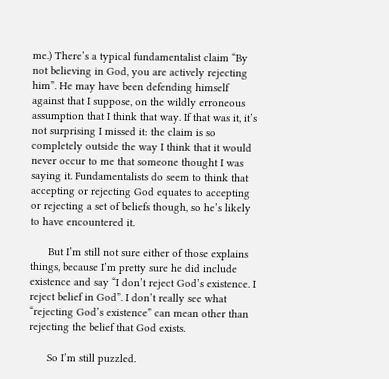me.) There’s a typical fundamentalist claim “By not believing in God, you are actively rejecting him”. He may have been defending himself against that I suppose, on the wildly erroneous assumption that I think that way. If that was it, it’s not surprising I missed it: the claim is so completely outside the way I think that it would never occur to me that someone thought I was saying it. Fundamentalists do seem to think that accepting or rejecting God equates to accepting or rejecting a set of beliefs though, so he’s likely to have encountered it.

      But I’m still not sure either of those explains things, because I’m pretty sure he did include existence and say “I don’t reject God’s existence. I reject belief in God”. I don’t really see what “rejecting God’s existence” can mean other than rejecting the belief that God exists.

      So I’m still puzzled.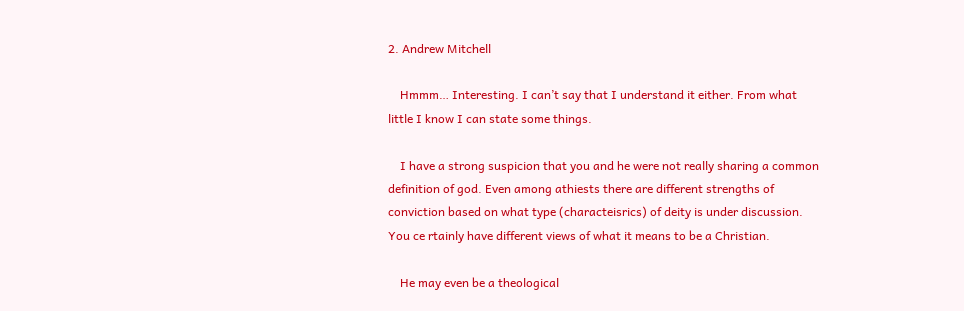2. Andrew Mitchell

    Hmmm… Interesting. I can’t say that I understand it either. From what little I know I can state some things.

    I have a strong suspicion that you and he were not really sharing a common definition of god. Even among athiests there are different strengths of conviction based on what type (characteisrics) of deity is under discussion. You ce rtainly have different views of what it means to be a Christian.

    He may even be a theological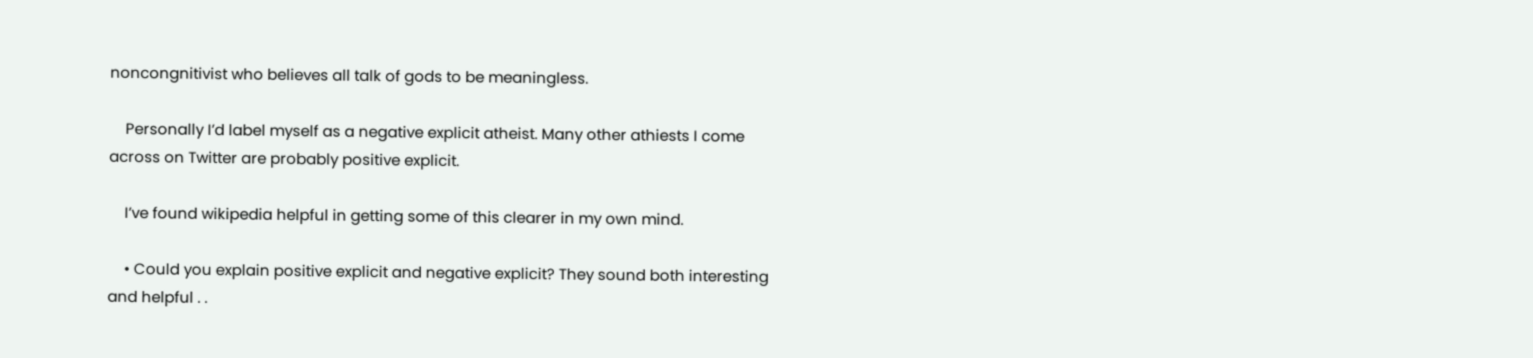noncongnitivist who believes all talk of gods to be meaningless.

    Personally I’d label myself as a negative explicit atheist. Many other athiests I come across on Twitter are probably positive explicit.

    I’ve found wikipedia helpful in getting some of this clearer in my own mind.

    • Could you explain positive explicit and negative explicit? They sound both interesting and helpful . .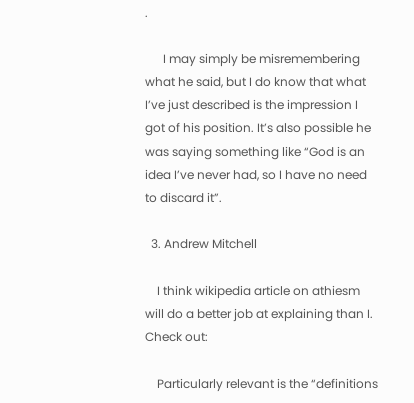.

      I may simply be misremembering what he said, but I do know that what I’ve just described is the impression I got of his position. It’s also possible he was saying something like “God is an idea I’ve never had, so I have no need to discard it”.

  3. Andrew Mitchell

    I think wikipedia article on athiesm will do a better job at explaining than I. Check out:

    Particularly relevant is the “definitions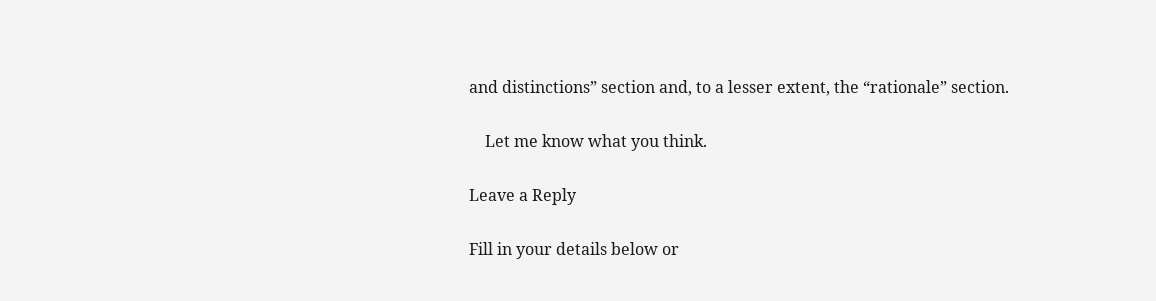and distinctions” section and, to a lesser extent, the “rationale” section.

    Let me know what you think.

Leave a Reply

Fill in your details below or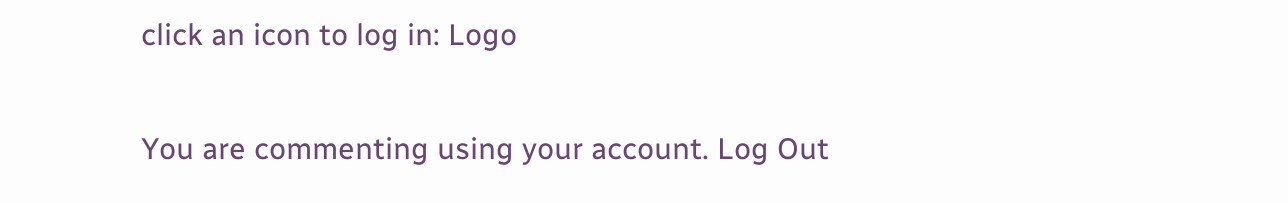click an icon to log in: Logo

You are commenting using your account. Log Out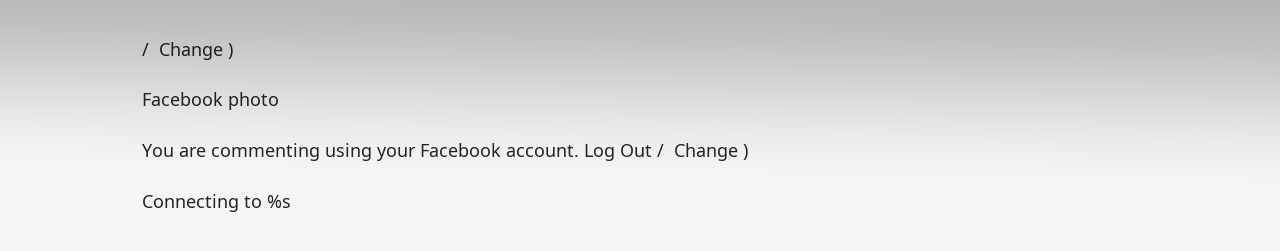/  Change )

Facebook photo

You are commenting using your Facebook account. Log Out /  Change )

Connecting to %s